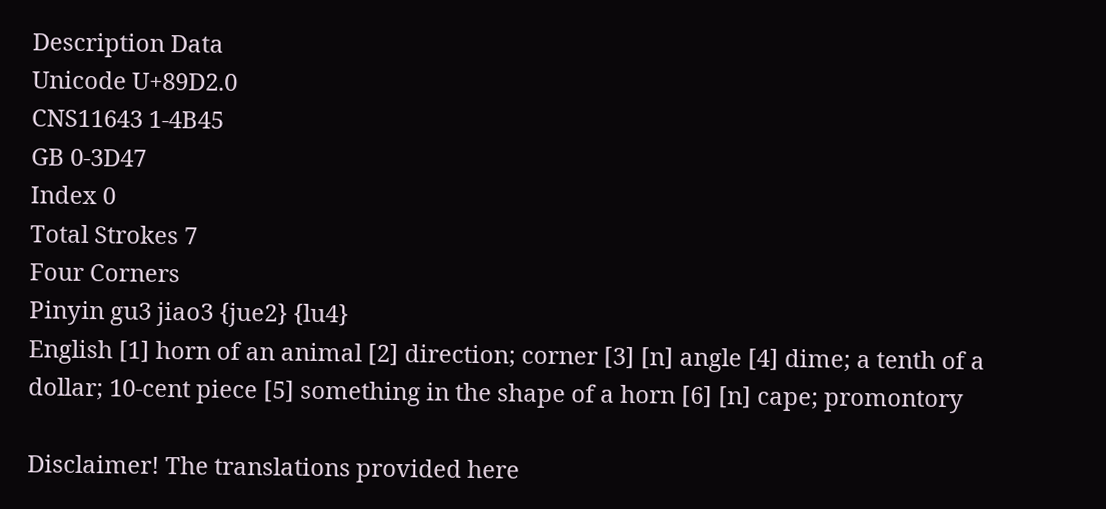Description Data
Unicode U+89D2.0
CNS11643 1-4B45
GB 0-3D47
Index 0
Total Strokes 7
Four Corners
Pinyin gu3 jiao3 {jue2} {lu4}
English [1] horn of an animal [2] direction; corner [3] [n] angle [4] dime; a tenth of a dollar; 10-cent piece [5] something in the shape of a horn [6] [n] cape; promontory

Disclaimer! The translations provided here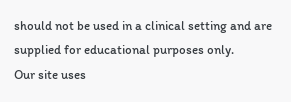should not be used in a clinical setting and are supplied for educational purposes only.
Our site uses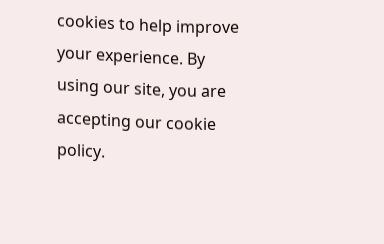cookies to help improve your experience. By using our site, you are accepting our cookie policy.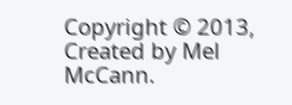Copyright © 2013, Created by Mel McCann.